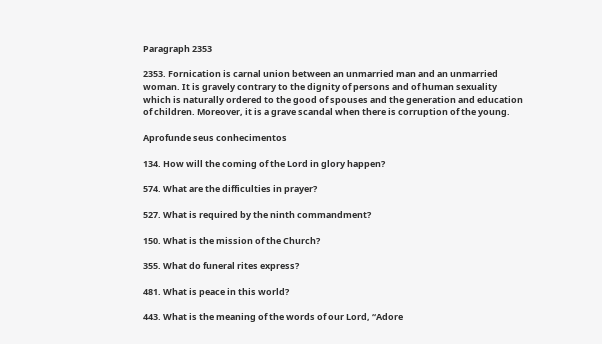Paragraph 2353

2353. Fornication is carnal union between an unmarried man and an unmarried woman. It is gravely contrary to the dignity of persons and of human sexuality which is naturally ordered to the good of spouses and the generation and education of children. Moreover, it is a grave scandal when there is corruption of the young.

Aprofunde seus conhecimentos

134. How will the coming of the Lord in glory happen?

574. What are the difficulties in prayer?

527. What is required by the ninth commandment?

150. What is the mission of the Church?

355. What do funeral rites express?

481. What is peace in this world?

443. What is the meaning of the words of our Lord, “Adore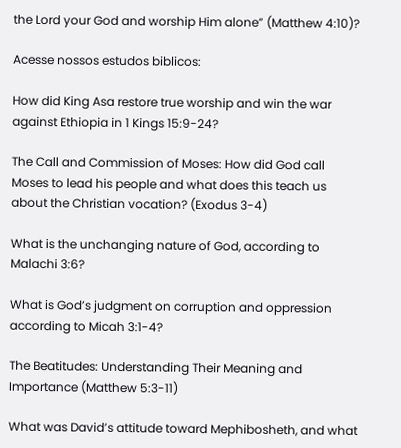the Lord your God and worship Him alone” (Matthew 4:10)?

Acesse nossos estudos biblicos:

How did King Asa restore true worship and win the war against Ethiopia in 1 Kings 15:9-24?

The Call and Commission of Moses: How did God call Moses to lead his people and what does this teach us about the Christian vocation? (Exodus 3-4)

What is the unchanging nature of God, according to Malachi 3:6?

What is God’s judgment on corruption and oppression according to Micah 3:1-4?

The Beatitudes: Understanding Their Meaning and Importance (Matthew 5:3-11)

What was David’s attitude toward Mephibosheth, and what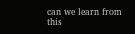can we learn from this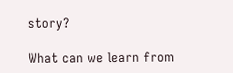story?

What can we learn from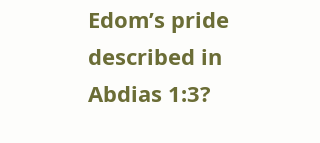Edom’s pride described in Abdias 1:3?